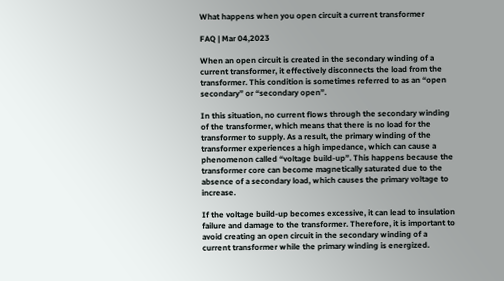What happens when you open circuit a current transformer

FAQ | Mar 04,2023

When an open circuit is created in the secondary winding of a current transformer, it effectively disconnects the load from the transformer. This condition is sometimes referred to as an “open secondary” or “secondary open”.

In this situation, no current flows through the secondary winding of the transformer, which means that there is no load for the transformer to supply. As a result, the primary winding of the transformer experiences a high impedance, which can cause a phenomenon called “voltage build-up”. This happens because the transformer core can become magnetically saturated due to the absence of a secondary load, which causes the primary voltage to increase.

If the voltage build-up becomes excessive, it can lead to insulation failure and damage to the transformer. Therefore, it is important to avoid creating an open circuit in the secondary winding of a current transformer while the primary winding is energized.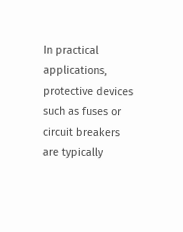In practical applications, protective devices such as fuses or circuit breakers are typically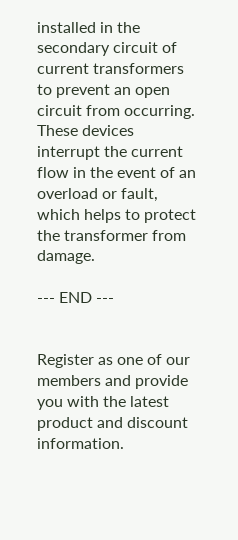installed in the secondary circuit of current transformers to prevent an open circuit from occurring. These devices interrupt the current flow in the event of an overload or fault, which helps to protect the transformer from damage.

--- END ---


Register as one of our members and provide you with the latest product and discount information.